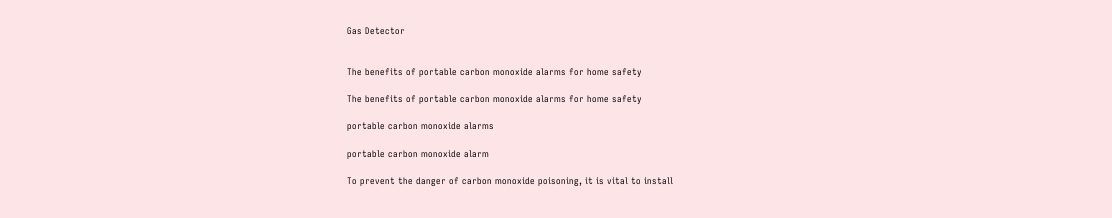Gas Detector


The benefits of portable carbon monoxide alarms for home safety

The benefits of portable carbon monoxide alarms for home safety

portable carbon monoxide alarms

portable carbon monoxide alarm

To prevent the danger of carbon monoxide poisoning, it is vital to install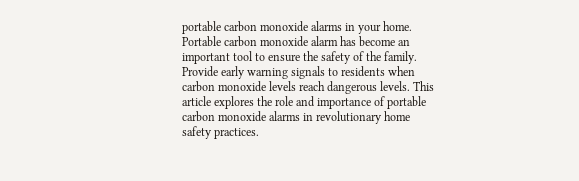portable carbon monoxide alarms in your home. Portable carbon monoxide alarm has become an important tool to ensure the safety of the family. Provide early warning signals to residents when carbon monoxide levels reach dangerous levels. This article explores the role and importance of portable carbon monoxide alarms in revolutionary home safety practices.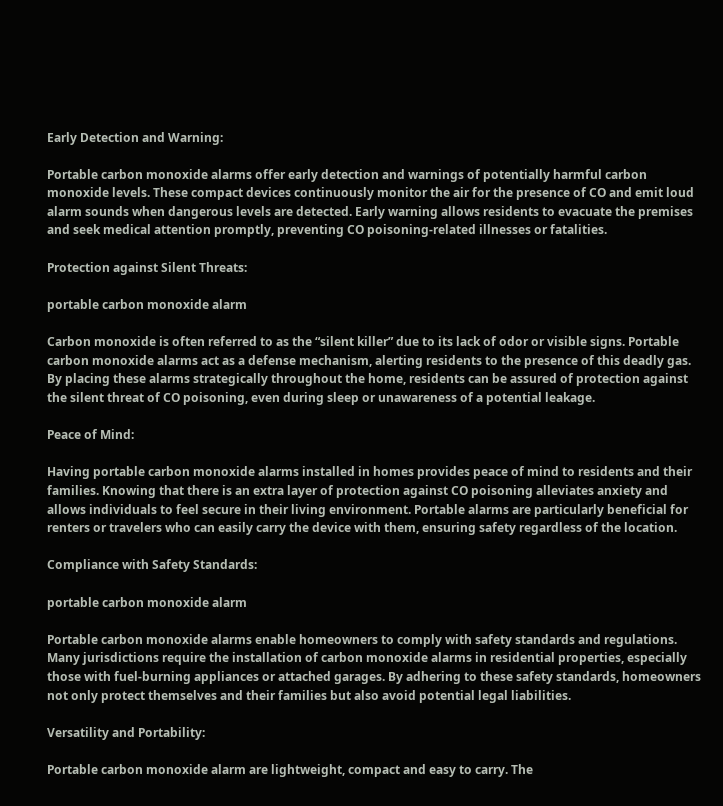Early Detection and Warning:

Portable carbon monoxide alarms offer early detection and warnings of potentially harmful carbon monoxide levels. These compact devices continuously monitor the air for the presence of CO and emit loud alarm sounds when dangerous levels are detected. Early warning allows residents to evacuate the premises and seek medical attention promptly, preventing CO poisoning-related illnesses or fatalities.

Protection against Silent Threats:

portable carbon monoxide alarm

Carbon monoxide is often referred to as the “silent killer” due to its lack of odor or visible signs. Portable carbon monoxide alarms act as a defense mechanism, alerting residents to the presence of this deadly gas. By placing these alarms strategically throughout the home, residents can be assured of protection against the silent threat of CO poisoning, even during sleep or unawareness of a potential leakage.

Peace of Mind:

Having portable carbon monoxide alarms installed in homes provides peace of mind to residents and their families. Knowing that there is an extra layer of protection against CO poisoning alleviates anxiety and allows individuals to feel secure in their living environment. Portable alarms are particularly beneficial for renters or travelers who can easily carry the device with them, ensuring safety regardless of the location.

Compliance with Safety Standards:

portable carbon monoxide alarm

Portable carbon monoxide alarms enable homeowners to comply with safety standards and regulations. Many jurisdictions require the installation of carbon monoxide alarms in residential properties, especially those with fuel-burning appliances or attached garages. By adhering to these safety standards, homeowners not only protect themselves and their families but also avoid potential legal liabilities.

Versatility and Portability:

Portable carbon monoxide alarm are lightweight, compact and easy to carry. The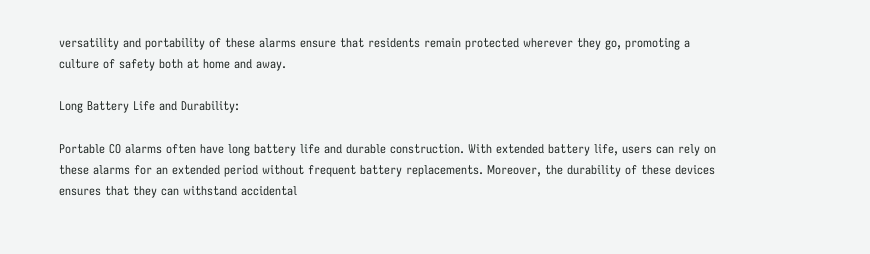versatility and portability of these alarms ensure that residents remain protected wherever they go, promoting a culture of safety both at home and away.

Long Battery Life and Durability:

Portable CO alarms often have long battery life and durable construction. With extended battery life, users can rely on these alarms for an extended period without frequent battery replacements. Moreover, the durability of these devices ensures that they can withstand accidental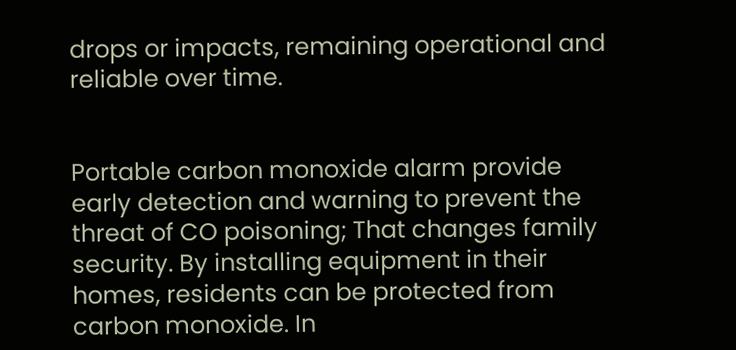drops or impacts, remaining operational and reliable over time.


Portable carbon monoxide alarm provide early detection and warning to prevent the threat of CO poisoning; That changes family security. By installing equipment in their homes, residents can be protected from carbon monoxide. In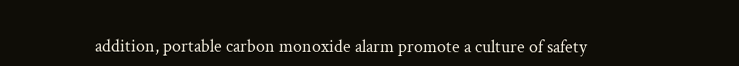addition, portable carbon monoxide alarm promote a culture of safety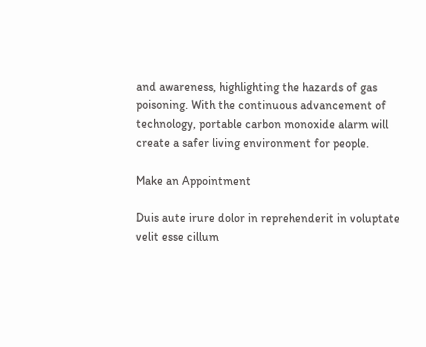and awareness, highlighting the hazards of gas poisoning. With the continuous advancement of technology, portable carbon monoxide alarm will create a safer living environment for people.

Make an Appointment

Duis aute irure dolor in reprehenderit in voluptate velit esse cillum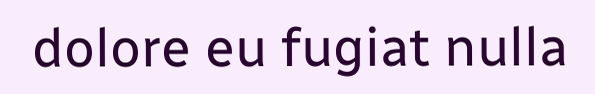dolore eu fugiat nulla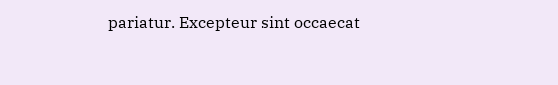pariatur. Excepteur sint occaecat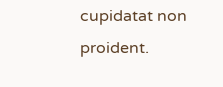cupidatat non proident.